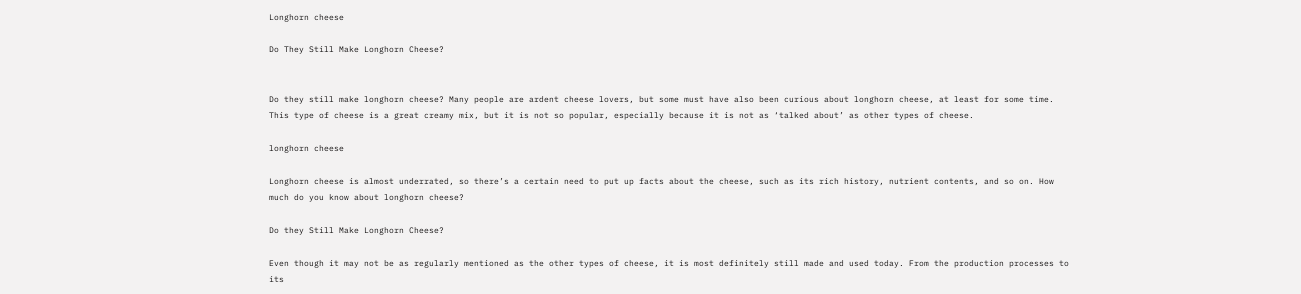Longhorn cheese

Do They Still Make Longhorn Cheese?


Do they still make longhorn cheese? Many people are ardent cheese lovers, but some must have also been curious about longhorn cheese, at least for some time. This type of cheese is a great creamy mix, but it is not so popular, especially because it is not as ‘talked about’ as other types of cheese.

longhorn cheese

Longhorn cheese is almost underrated, so there’s a certain need to put up facts about the cheese, such as its rich history, nutrient contents, and so on. How much do you know about longhorn cheese?

Do they Still Make Longhorn Cheese?

Even though it may not be as regularly mentioned as the other types of cheese, it is most definitely still made and used today. From the production processes to its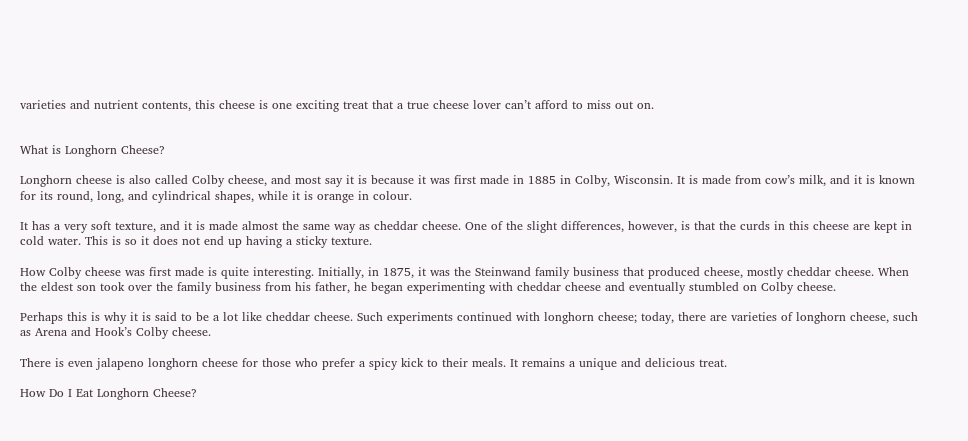varieties and nutrient contents, this cheese is one exciting treat that a true cheese lover can’t afford to miss out on.


What is Longhorn Cheese?

Longhorn cheese is also called Colby cheese, and most say it is because it was first made in 1885 in Colby, Wisconsin. It is made from cow’s milk, and it is known for its round, long, and cylindrical shapes, while it is orange in colour.

It has a very soft texture, and it is made almost the same way as cheddar cheese. One of the slight differences, however, is that the curds in this cheese are kept in cold water. This is so it does not end up having a sticky texture.

How Colby cheese was first made is quite interesting. Initially, in 1875, it was the Steinwand family business that produced cheese, mostly cheddar cheese. When the eldest son took over the family business from his father, he began experimenting with cheddar cheese and eventually stumbled on Colby cheese.

Perhaps this is why it is said to be a lot like cheddar cheese. Such experiments continued with longhorn cheese; today, there are varieties of longhorn cheese, such as Arena and Hook’s Colby cheese.

There is even jalapeno longhorn cheese for those who prefer a spicy kick to their meals. It remains a unique and delicious treat.

How Do I Eat Longhorn Cheese?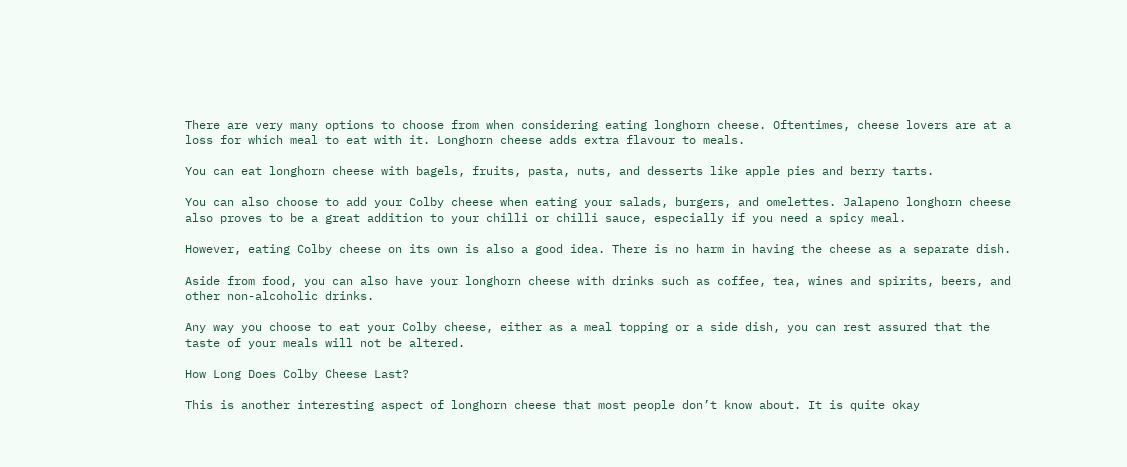There are very many options to choose from when considering eating longhorn cheese. Oftentimes, cheese lovers are at a loss for which meal to eat with it. Longhorn cheese adds extra flavour to meals.

You can eat longhorn cheese with bagels, fruits, pasta, nuts, and desserts like apple pies and berry tarts.

You can also choose to add your Colby cheese when eating your salads, burgers, and omelettes. Jalapeno longhorn cheese also proves to be a great addition to your chilli or chilli sauce, especially if you need a spicy meal.

However, eating Colby cheese on its own is also a good idea. There is no harm in having the cheese as a separate dish.

Aside from food, you can also have your longhorn cheese with drinks such as coffee, tea, wines and spirits, beers, and other non-alcoholic drinks.

Any way you choose to eat your Colby cheese, either as a meal topping or a side dish, you can rest assured that the taste of your meals will not be altered.

How Long Does Colby Cheese Last?

This is another interesting aspect of longhorn cheese that most people don’t know about. It is quite okay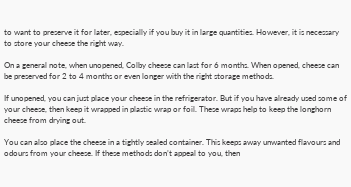to want to preserve it for later, especially if you buy it in large quantities. However, it is necessary to store your cheese the right way.

On a general note, when unopened, Colby cheese can last for 6 months. When opened, cheese can be preserved for 2 to 4 months or even longer with the right storage methods.

If unopened, you can just place your cheese in the refrigerator. But if you have already used some of your cheese, then keep it wrapped in plastic wrap or foil. These wraps help to keep the longhorn cheese from drying out.

You can also place the cheese in a tightly sealed container. This keeps away unwanted flavours and odours from your cheese. If these methods don’t appeal to you, then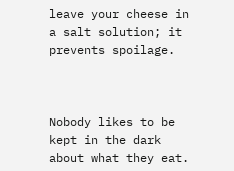leave your cheese in a salt solution; it prevents spoilage.



Nobody likes to be kept in the dark about what they eat.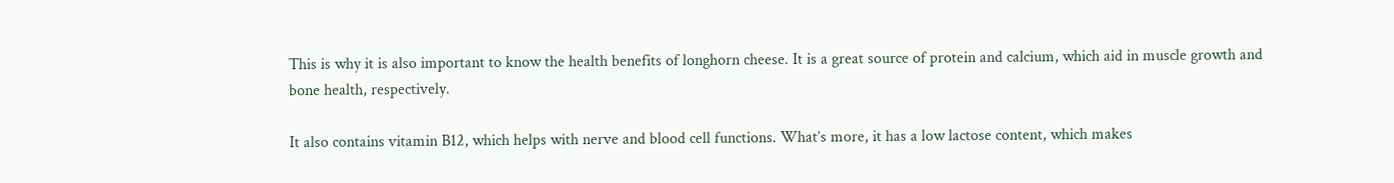This is why it is also important to know the health benefits of longhorn cheese. It is a great source of protein and calcium, which aid in muscle growth and bone health, respectively.

It also contains vitamin B12, which helps with nerve and blood cell functions. What’s more, it has a low lactose content, which makes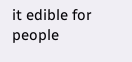it edible for people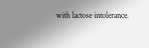with lactose intolerance.